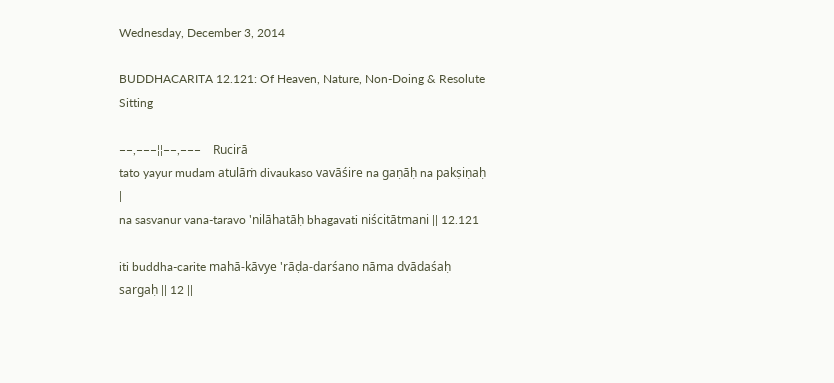Wednesday, December 3, 2014

BUDDHACARITA 12.121: Of Heaven, Nature, Non-Doing & Resolute Sitting

−−,−−−¦¦−−,−−−    Rucirā
tato yayur mudam atulāṁ divaukaso vavāśire na gaṇāḥ na pakṣiṇaḥ |
na sasvanur vana-taravo 'nilāhatāḥ bhagavati niścitātmani || 12.121

iti buddha-carite mahā-kāvye 'rāḍa-darśano nāma dvādaśaḥ sargaḥ || 12 ||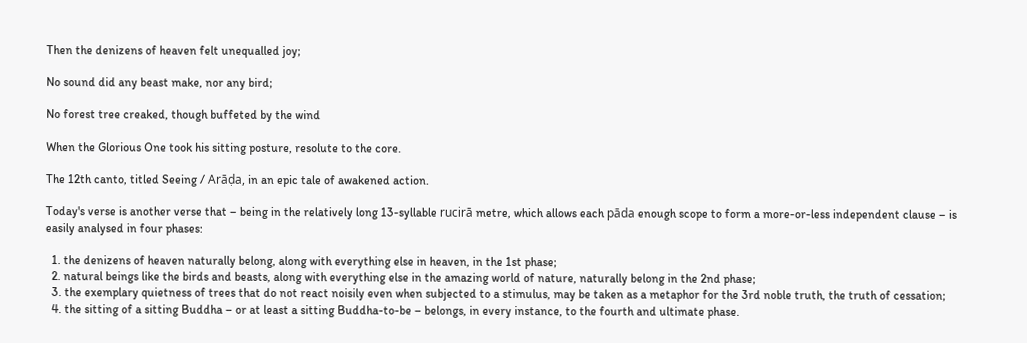Then the denizens of heaven felt unequalled joy;

No sound did any beast make, nor any bird;

No forest tree creaked, though buffeted by the wind

When the Glorious One took his sitting posture, resolute to the core.

The 12th canto, titled Seeing / Arāḍa, in an epic tale of awakened action.

Today's verse is another verse that – being in the relatively long 13-syllable rucirā metre, which allows each pāda enough scope to form a more-or-less independent clause – is easily analysed in four phases:

  1. the denizens of heaven naturally belong, along with everything else in heaven, in the 1st phase;
  2. natural beings like the birds and beasts, along with everything else in the amazing world of nature, naturally belong in the 2nd phase;
  3. the exemplary quietness of trees that do not react noisily even when subjected to a stimulus, may be taken as a metaphor for the 3rd noble truth, the truth of cessation;
  4. the sitting of a sitting Buddha – or at least a sitting Buddha-to-be – belongs, in every instance, to the fourth and ultimate phase.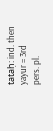tataḥ: ind. then
yayur = 3rd pers. pl.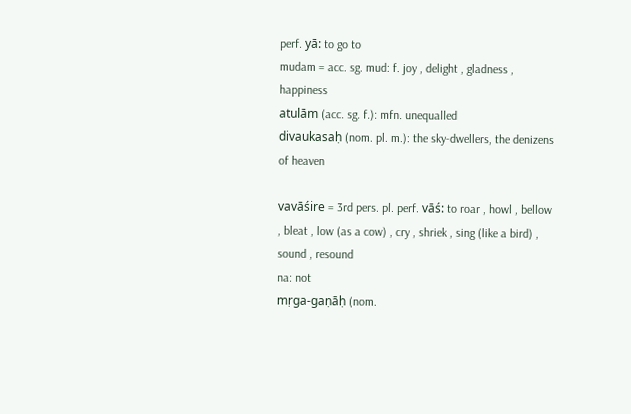perf. yā: to go to
mudam = acc. sg. mud: f. joy , delight , gladness , happiness
atulām (acc. sg. f.): mfn. unequalled
divaukasaḥ (nom. pl. m.): the sky-dwellers, the denizens of heaven

vavāśire = 3rd pers. pl. perf. vāś: to roar , howl , bellow , bleat , low (as a cow) , cry , shriek , sing (like a bird) , sound , resound
na: not
mṛga-gaṇāḥ (nom.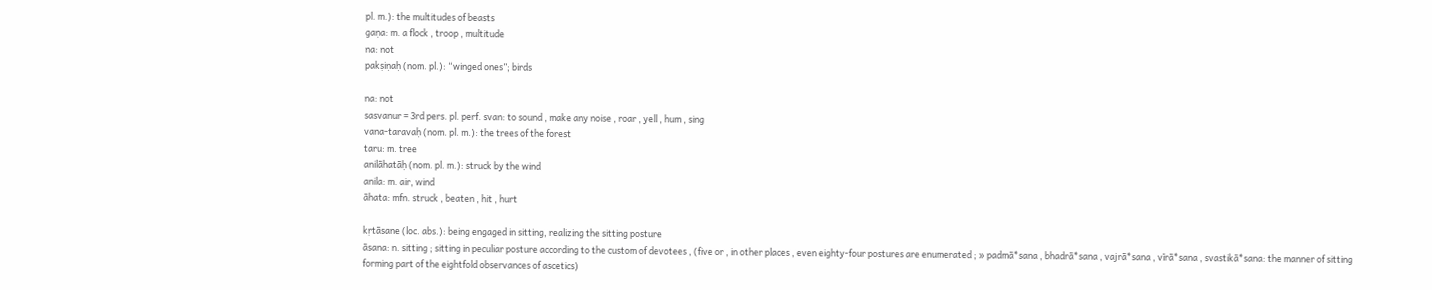pl. m.): the multitudes of beasts
gaṇa: m. a flock , troop , multitude
na: not
pakṣiṇaḥ (nom. pl.): “winged ones”; birds

na: not
sasvanur = 3rd pers. pl. perf. svan: to sound , make any noise , roar , yell , hum , sing
vana-taravaḥ (nom. pl. m.): the trees of the forest
taru: m. tree
anilāhatāḥ (nom. pl. m.): struck by the wind
anila: m. air, wind
āhata: mfn. struck , beaten , hit , hurt

kṛtāsane (loc. abs.): being engaged in sitting, realizing the sitting posture
āsana: n. sitting ; sitting in peculiar posture according to the custom of devotees , (five or , in other places , even eighty-four postures are enumerated ; » padmā*sana , bhadrā*sana , vajrā*sana , vīrā*sana , svastikā*sana: the manner of sitting forming part of the eightfold observances of ascetics)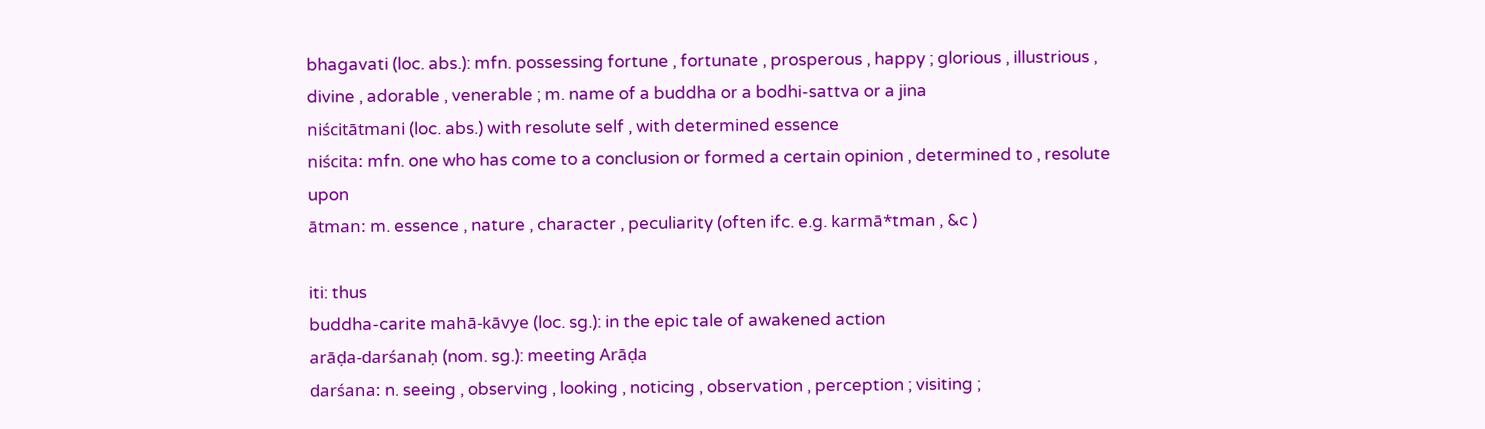bhagavati (loc. abs.): mfn. possessing fortune , fortunate , prosperous , happy ; glorious , illustrious , divine , adorable , venerable ; m. name of a buddha or a bodhi-sattva or a jina
niścitātmani (loc. abs.) with resolute self , with determined essence
niścita: mfn. one who has come to a conclusion or formed a certain opinion , determined to , resolute upon
ātman: m. essence , nature , character , peculiarity (often ifc. e.g. karmā*tman , &c )

iti: thus
buddha-carite mahā-kāvye (loc. sg.): in the epic tale of awakened action
arāḍa-darśanaḥ (nom. sg.): meeting Arāḍa
darśana: n. seeing , observing , looking , noticing , observation , perception ; visiting ;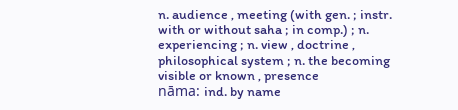n. audience , meeting (with gen. ; instr. with or without saha ; in comp.) ; n. experiencing ; n. view , doctrine , philosophical system ; n. the becoming visible or known , presence
nāma: ind. by name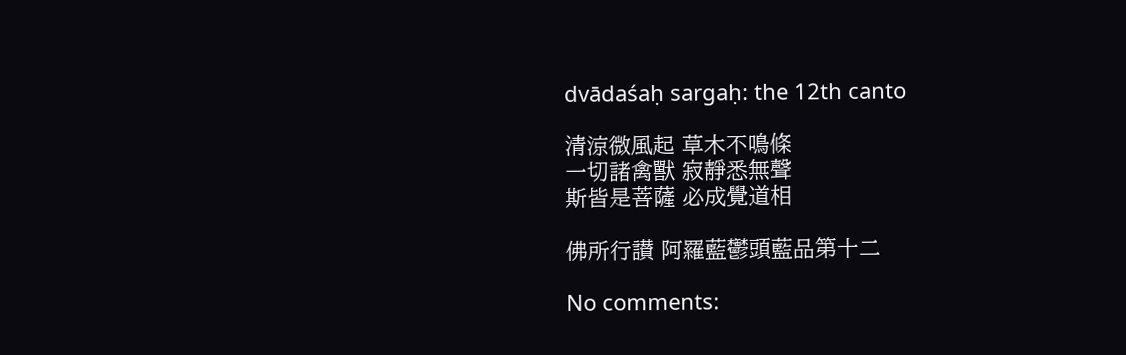dvādaśaḥ sargaḥ: the 12th canto

清涼微風起 草木不鳴條
一切諸禽獸 寂靜悉無聲
斯皆是菩薩 必成覺道相

佛所行讃 阿羅藍鬱頭藍品第十二

No comments: